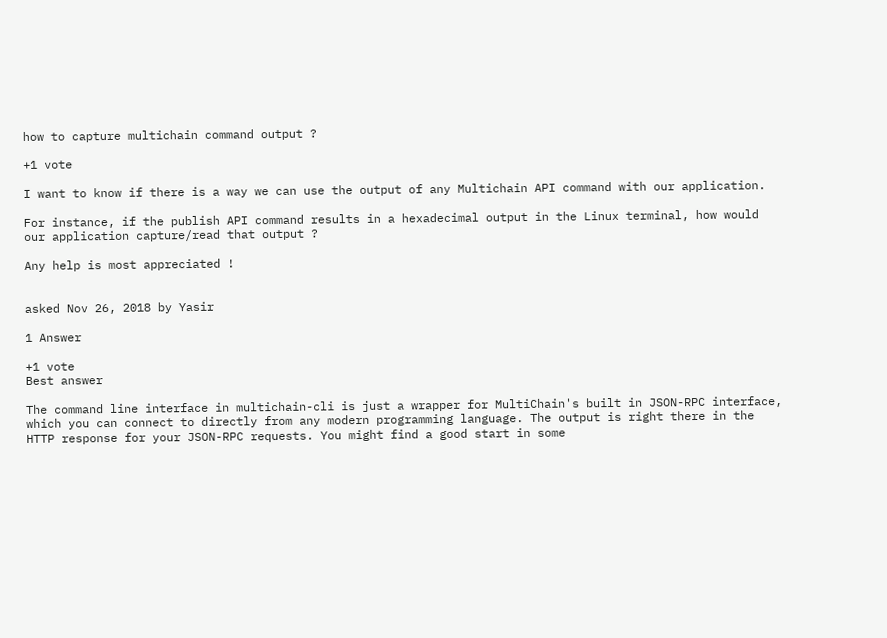how to capture multichain command output ?

+1 vote

I want to know if there is a way we can use the output of any Multichain API command with our application.

For instance, if the publish API command results in a hexadecimal output in the Linux terminal, how would our application capture/read that output ?

Any help is most appreciated !


asked Nov 26, 2018 by Yasir

1 Answer

+1 vote
Best answer

The command line interface in multichain-cli is just a wrapper for MultiChain's built in JSON-RPC interface, which you can connect to directly from any modern programming language. The output is right there in the HTTP response for your JSON-RPC requests. You might find a good start in some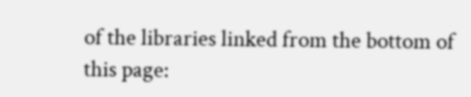of the libraries linked from the bottom of this page: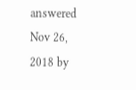answered Nov 26, 2018 by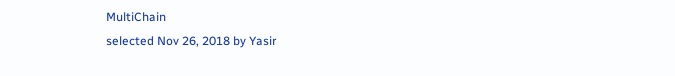MultiChain
selected Nov 26, 2018 by Yasir